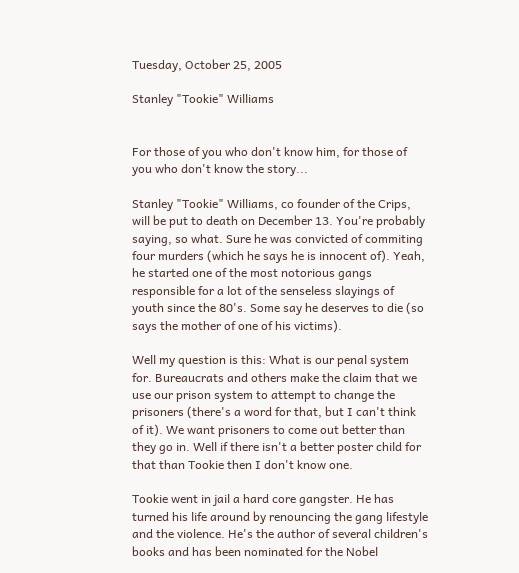Tuesday, October 25, 2005

Stanley "Tookie" Williams


For those of you who don't know him, for those of you who don't know the story...

Stanley "Tookie" Williams, co founder of the Crips, will be put to death on December 13. You're probably saying, so what. Sure he was convicted of commiting four murders (which he says he is innocent of). Yeah, he started one of the most notorious gangs responsible for a lot of the senseless slayings of youth since the 80's. Some say he deserves to die (so says the mother of one of his victims).

Well my question is this: What is our penal system for. Bureaucrats and others make the claim that we use our prison system to attempt to change the prisoners (there's a word for that, but I can't think of it). We want prisoners to come out better than they go in. Well if there isn't a better poster child for that than Tookie then I don't know one.

Tookie went in jail a hard core gangster. He has turned his life around by renouncing the gang lifestyle and the violence. He's the author of several children's books and has been nominated for the Nobel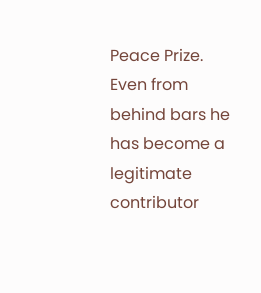Peace Prize. Even from behind bars he has become a legitimate contributor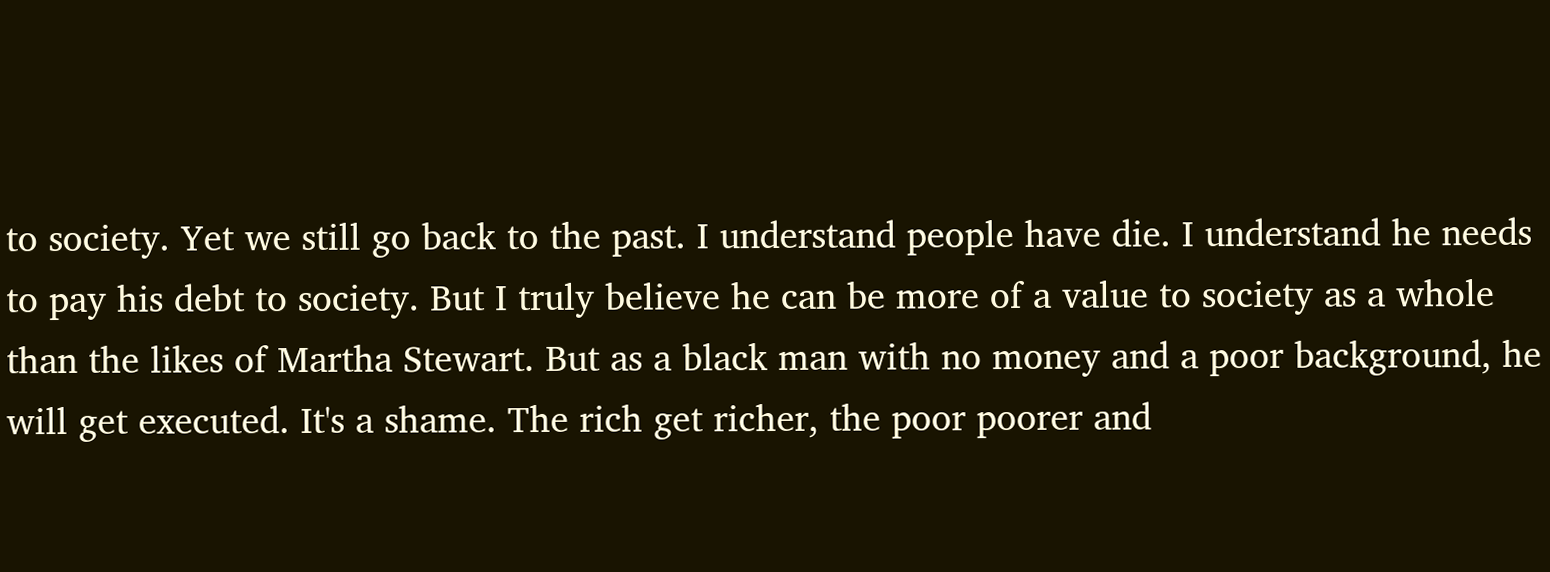to society. Yet we still go back to the past. I understand people have die. I understand he needs to pay his debt to society. But I truly believe he can be more of a value to society as a whole than the likes of Martha Stewart. But as a black man with no money and a poor background, he will get executed. It's a shame. The rich get richer, the poor poorer and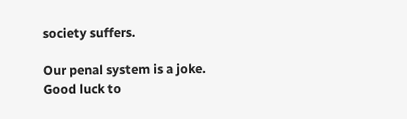society suffers.

Our penal system is a joke.
Good luck to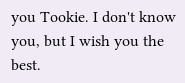you Tookie. I don't know you, but I wish you the best.